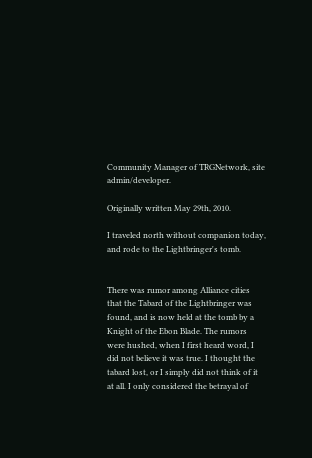Community Manager of TRGNetwork, site admin/developer.

Originally written May 29th, 2010.

I traveled north without companion today, and rode to the Lightbringer's tomb.


There was rumor among Alliance cities that the Tabard of the Lightbringer was found, and is now held at the tomb by a Knight of the Ebon Blade. The rumors were hushed, when I first heard word, I did not believe it was true. I thought the tabard lost, or I simply did not think of it at all. I only considered the betrayal of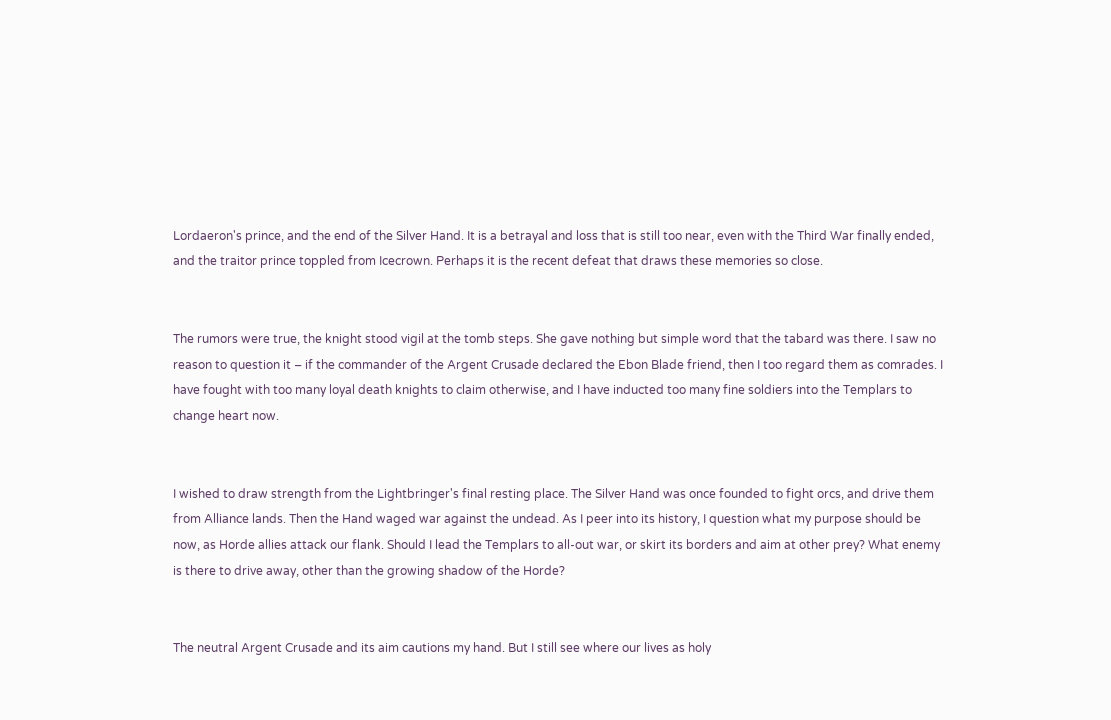Lordaeron's prince, and the end of the Silver Hand. It is a betrayal and loss that is still too near, even with the Third War finally ended, and the traitor prince toppled from Icecrown. Perhaps it is the recent defeat that draws these memories so close.


The rumors were true, the knight stood vigil at the tomb steps. She gave nothing but simple word that the tabard was there. I saw no reason to question it – if the commander of the Argent Crusade declared the Ebon Blade friend, then I too regard them as comrades. I have fought with too many loyal death knights to claim otherwise, and I have inducted too many fine soldiers into the Templars to change heart now.


I wished to draw strength from the Lightbringer's final resting place. The Silver Hand was once founded to fight orcs, and drive them from Alliance lands. Then the Hand waged war against the undead. As I peer into its history, I question what my purpose should be now, as Horde allies attack our flank. Should I lead the Templars to all-out war, or skirt its borders and aim at other prey? What enemy is there to drive away, other than the growing shadow of the Horde?


The neutral Argent Crusade and its aim cautions my hand. But I still see where our lives as holy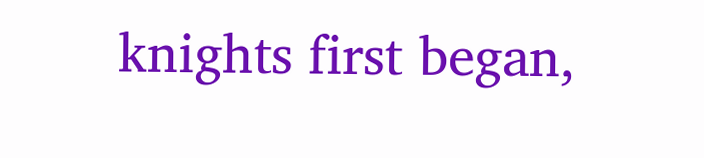knights first began,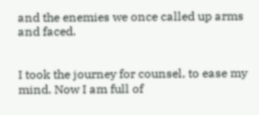and the enemies we once called up arms and faced.


I took the journey for counsel, to ease my mind. Now I am full of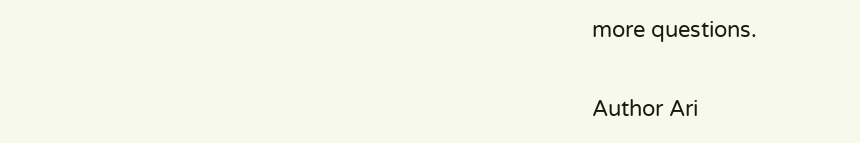more questions.

Author Ari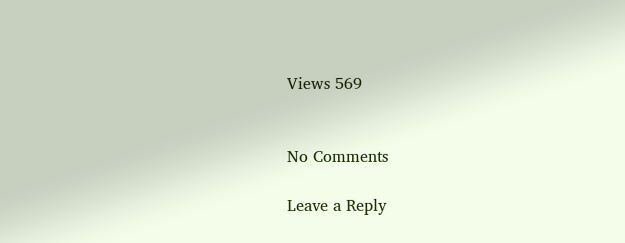Views 569


No Comments

Leave a Reply